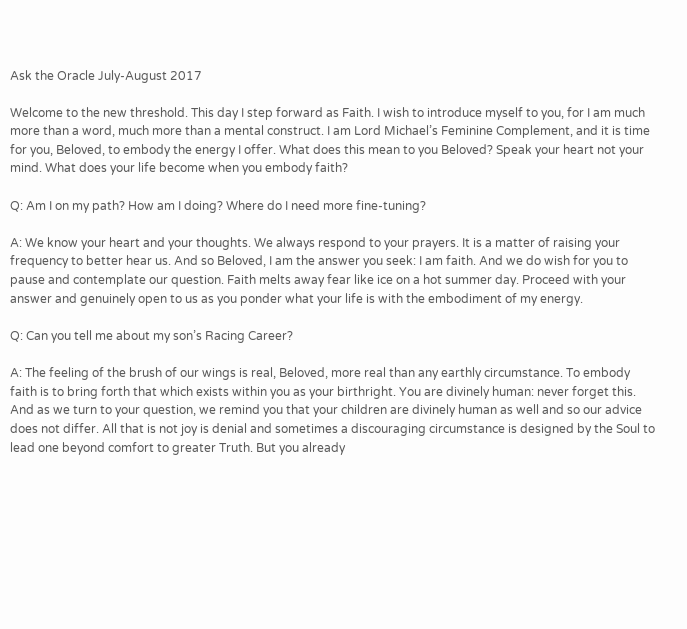Ask the Oracle July-August 2017

Welcome to the new threshold. This day I step forward as Faith. I wish to introduce myself to you, for I am much more than a word, much more than a mental construct. I am Lord Michael’s Feminine Complement, and it is time for you, Beloved, to embody the energy I offer. What does this mean to you Beloved? Speak your heart not your mind. What does your life become when you embody faith?

Q: Am I on my path? How am I doing? Where do I need more fine-tuning?

A: We know your heart and your thoughts. We always respond to your prayers. It is a matter of raising your frequency to better hear us. And so Beloved, I am the answer you seek: I am faith. And we do wish for you to pause and contemplate our question. Faith melts away fear like ice on a hot summer day. Proceed with your answer and genuinely open to us as you ponder what your life is with the embodiment of my energy.

Q: Can you tell me about my son’s Racing Career?

A: The feeling of the brush of our wings is real, Beloved, more real than any earthly circumstance. To embody faith is to bring forth that which exists within you as your birthright. You are divinely human: never forget this. And as we turn to your question, we remind you that your children are divinely human as well and so our advice does not differ. All that is not joy is denial and sometimes a discouraging circumstance is designed by the Soul to lead one beyond comfort to greater Truth. But you already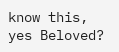know this, yes Beloved?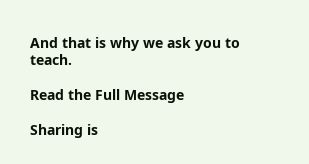And that is why we ask you to teach.

Read the Full Message

Sharing is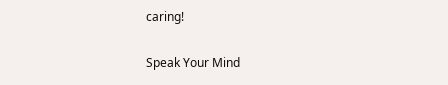caring!

Speak Your Mind